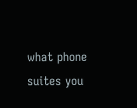what phone suites you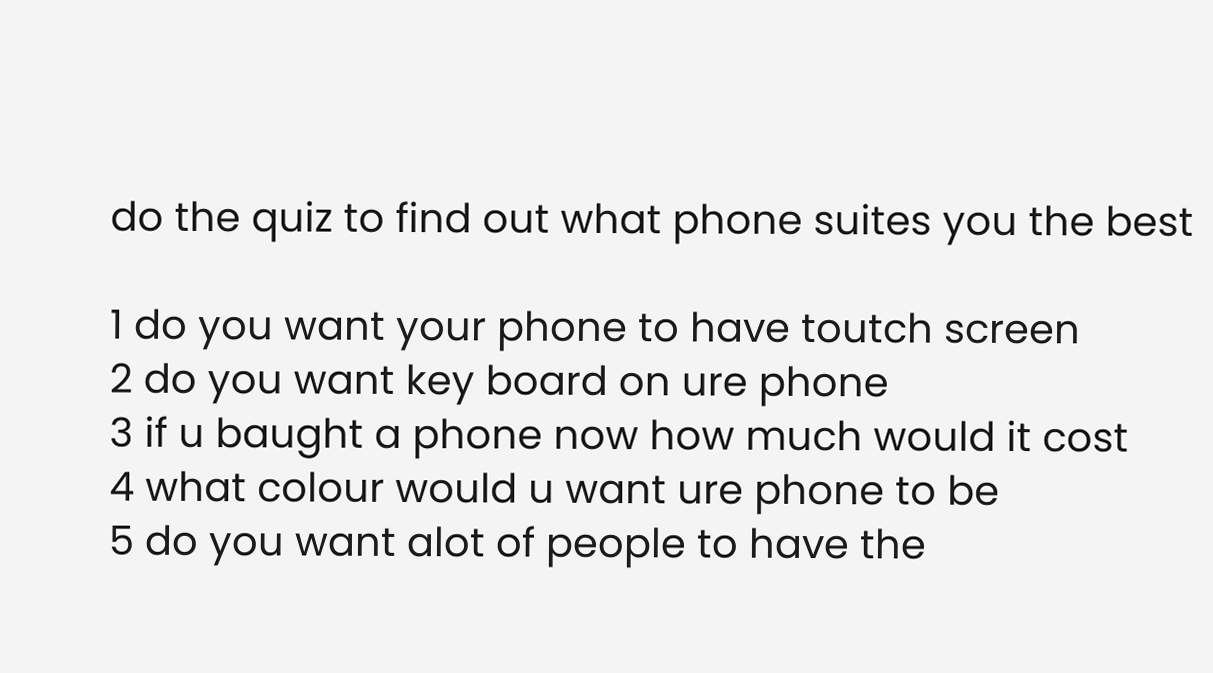do the quiz to find out what phone suites you the best

1 do you want your phone to have toutch screen
2 do you want key board on ure phone
3 if u baught a phone now how much would it cost
4 what colour would u want ure phone to be
5 do you want alot of people to have the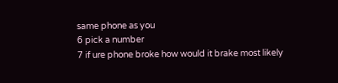same phone as you
6 pick a number
7 if ure phone broke how would it brake most likely